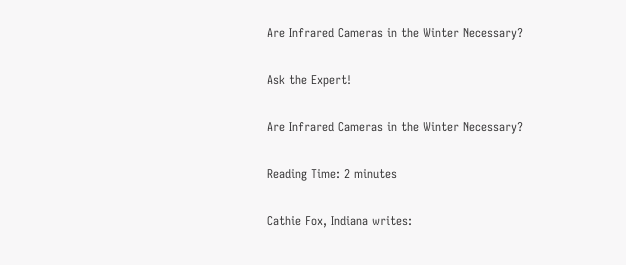Are Infrared Cameras in the Winter Necessary?

Ask the Expert!

Are Infrared Cameras in the Winter Necessary?

Reading Time: 2 minutes

Cathie Fox, Indiana writes: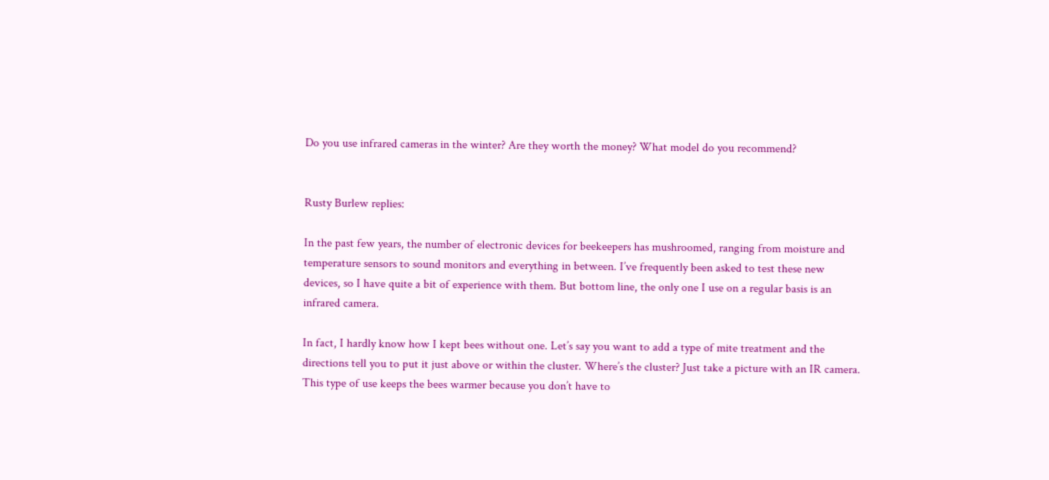Do you use infrared cameras in the winter? Are they worth the money? What model do you recommend?


Rusty Burlew replies:

In the past few years, the number of electronic devices for beekeepers has mushroomed, ranging from moisture and temperature sensors to sound monitors and everything in between. I’ve frequently been asked to test these new devices, so I have quite a bit of experience with them. But bottom line, the only one I use on a regular basis is an infrared camera.

In fact, I hardly know how I kept bees without one. Let’s say you want to add a type of mite treatment and the directions tell you to put it just above or within the cluster. Where’s the cluster? Just take a picture with an IR camera. This type of use keeps the bees warmer because you don’t have to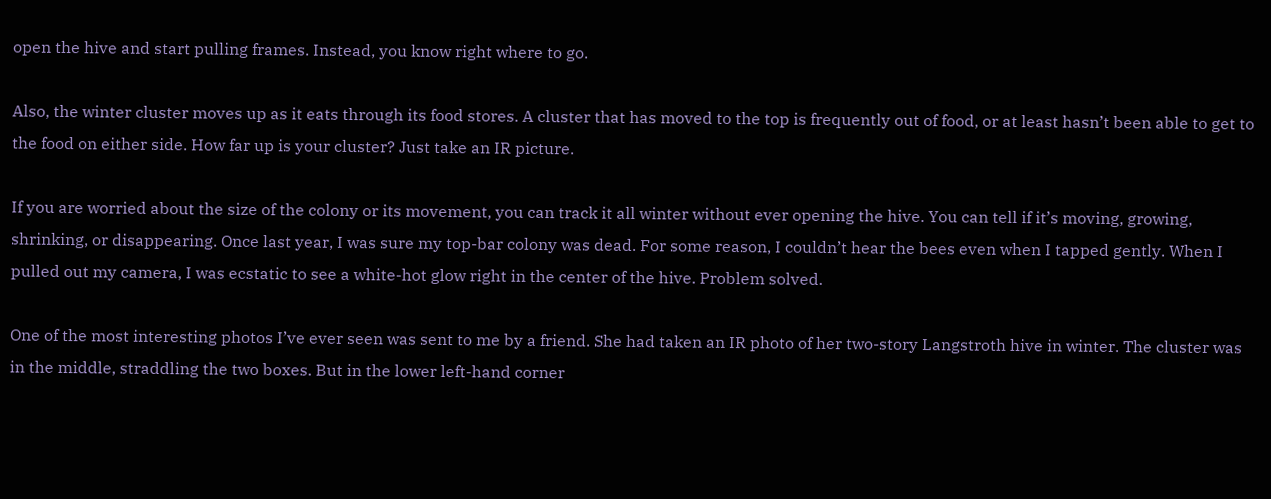open the hive and start pulling frames. Instead, you know right where to go.

Also, the winter cluster moves up as it eats through its food stores. A cluster that has moved to the top is frequently out of food, or at least hasn’t been able to get to the food on either side. How far up is your cluster? Just take an IR picture.

If you are worried about the size of the colony or its movement, you can track it all winter without ever opening the hive. You can tell if it’s moving, growing, shrinking, or disappearing. Once last year, I was sure my top-bar colony was dead. For some reason, I couldn’t hear the bees even when I tapped gently. When I pulled out my camera, I was ecstatic to see a white-hot glow right in the center of the hive. Problem solved.

One of the most interesting photos I’ve ever seen was sent to me by a friend. She had taken an IR photo of her two-story Langstroth hive in winter. The cluster was in the middle, straddling the two boxes. But in the lower left-hand corner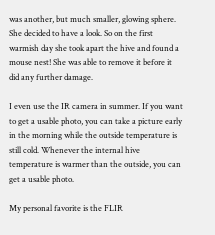was another, but much smaller, glowing sphere. She decided to have a look. So on the first warmish day she took apart the hive and found a mouse nest! She was able to remove it before it did any further damage.

I even use the IR camera in summer. If you want to get a usable photo, you can take a picture early in the morning while the outside temperature is still cold. Whenever the internal hive temperature is warmer than the outside, you can get a usable photo.

My personal favorite is the FLIR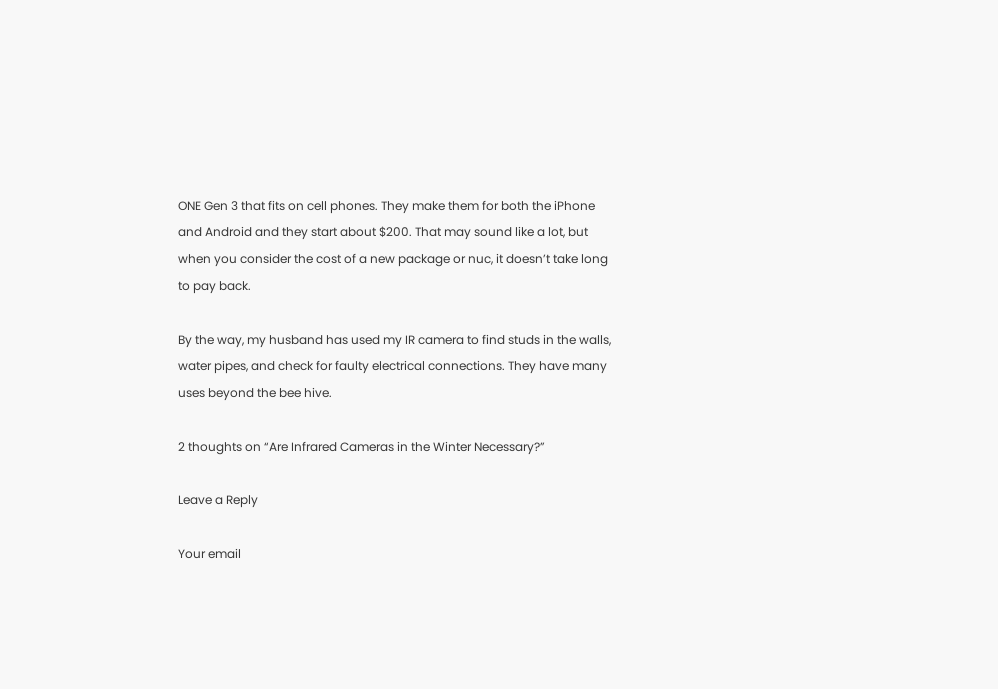ONE Gen 3 that fits on cell phones. They make them for both the iPhone and Android and they start about $200. That may sound like a lot, but when you consider the cost of a new package or nuc, it doesn’t take long to pay back.

By the way, my husband has used my IR camera to find studs in the walls, water pipes, and check for faulty electrical connections. They have many uses beyond the bee hive.

2 thoughts on “Are Infrared Cameras in the Winter Necessary?”

Leave a Reply

Your email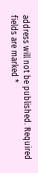address will not be published. Required fields are marked *